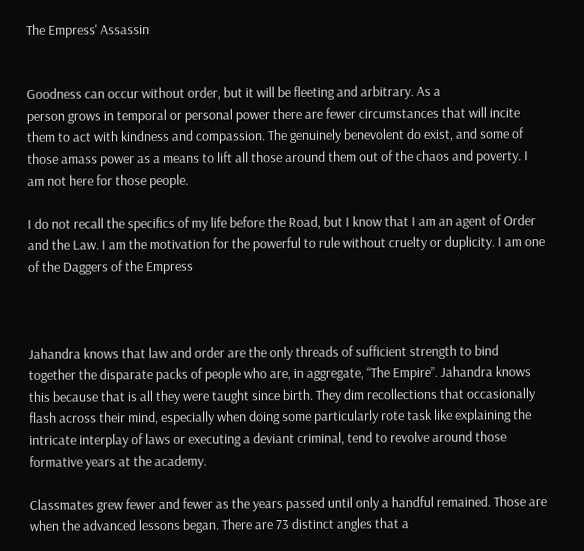The Empress' Assassin


Goodness can occur without order, but it will be fleeting and arbitrary. As a
person grows in temporal or personal power there are fewer circumstances that will incite them to act with kindness and compassion. The genuinely benevolent do exist, and some of those amass power as a means to lift all those around them out of the chaos and poverty. I am not here for those people.

I do not recall the specifics of my life before the Road, but I know that I am an agent of Order and the Law. I am the motivation for the powerful to rule without cruelty or duplicity. I am one of the Daggers of the Empress



Jahandra knows that law and order are the only threads of sufficient strength to bind together the disparate packs of people who are, in aggregate, “The Empire”. Jahandra knows this because that is all they were taught since birth. They dim recollections that occasionally flash across their mind, especially when doing some particularly rote task like explaining the intricate interplay of laws or executing a deviant criminal, tend to revolve around those formative years at the academy.

Classmates grew fewer and fewer as the years passed until only a handful remained. Those are when the advanced lessons began. There are 73 distinct angles that a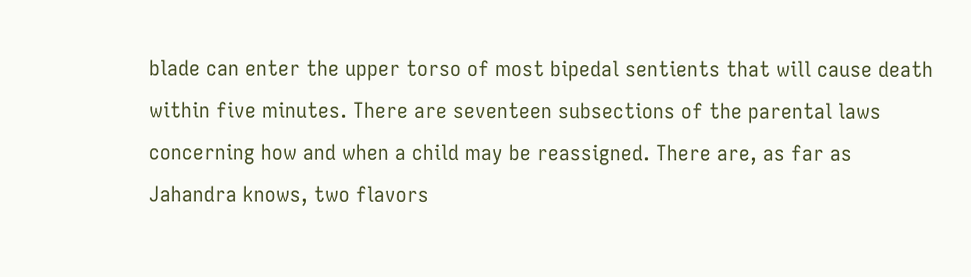blade can enter the upper torso of most bipedal sentients that will cause death within five minutes. There are seventeen subsections of the parental laws concerning how and when a child may be reassigned. There are, as far as Jahandra knows, two flavors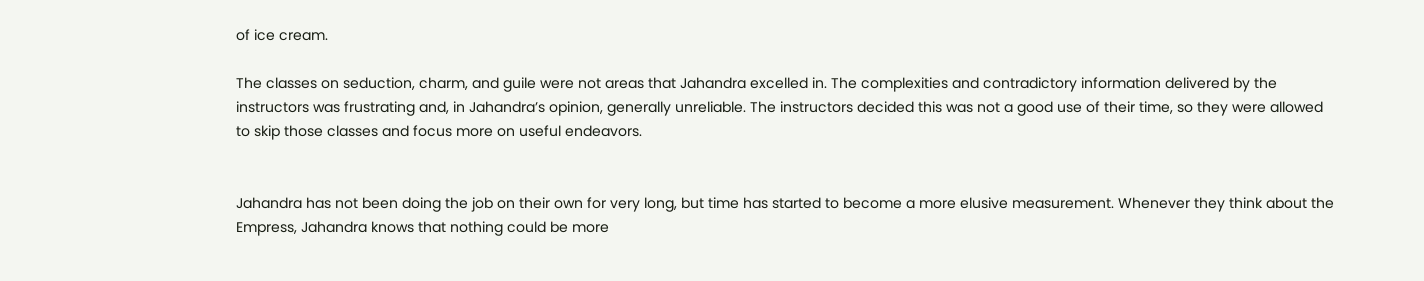of ice cream.

The classes on seduction, charm, and guile were not areas that Jahandra excelled in. The complexities and contradictory information delivered by the instructors was frustrating and, in Jahandra’s opinion, generally unreliable. The instructors decided this was not a good use of their time, so they were allowed to skip those classes and focus more on useful endeavors.


Jahandra has not been doing the job on their own for very long, but time has started to become a more elusive measurement. Whenever they think about the Empress, Jahandra knows that nothing could be more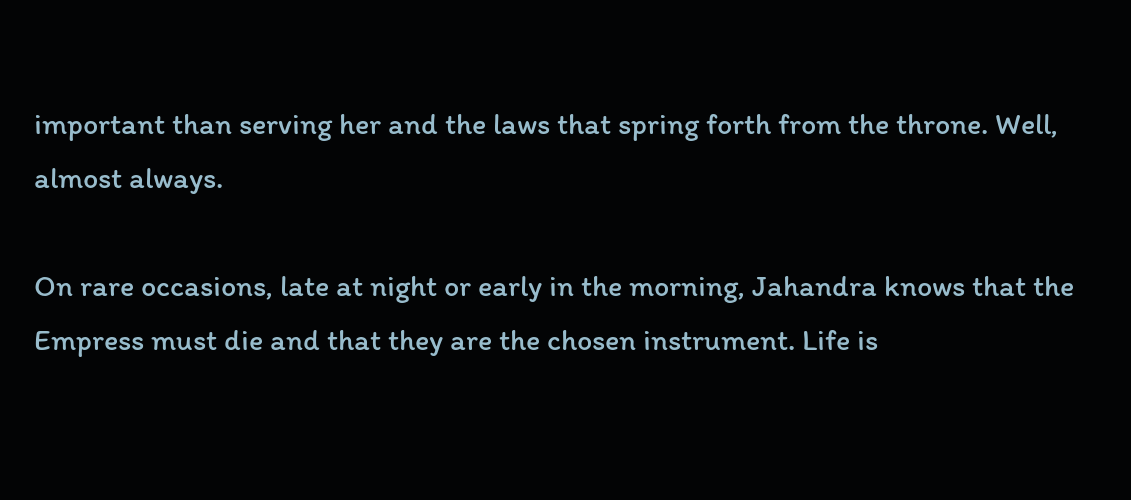important than serving her and the laws that spring forth from the throne. Well, almost always.

On rare occasions, late at night or early in the morning, Jahandra knows that the Empress must die and that they are the chosen instrument. Life is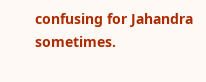confusing for Jahandra sometimes.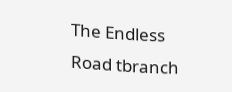The Endless Road tbranch